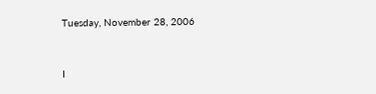Tuesday, November 28, 2006


I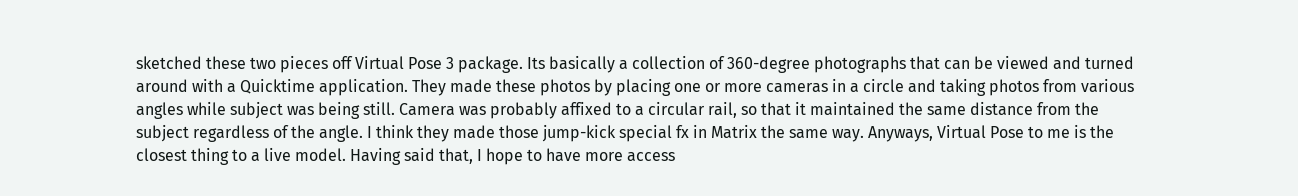sketched these two pieces off Virtual Pose 3 package. Its basically a collection of 360-degree photographs that can be viewed and turned around with a Quicktime application. They made these photos by placing one or more cameras in a circle and taking photos from various angles while subject was being still. Camera was probably affixed to a circular rail, so that it maintained the same distance from the subject regardless of the angle. I think they made those jump-kick special fx in Matrix the same way. Anyways, Virtual Pose to me is the closest thing to a live model. Having said that, I hope to have more access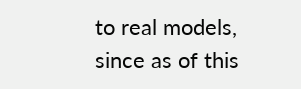to real models, since as of this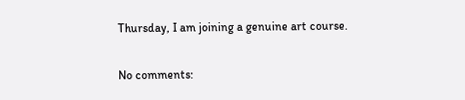Thursday, I am joining a genuine art course.

No comments: